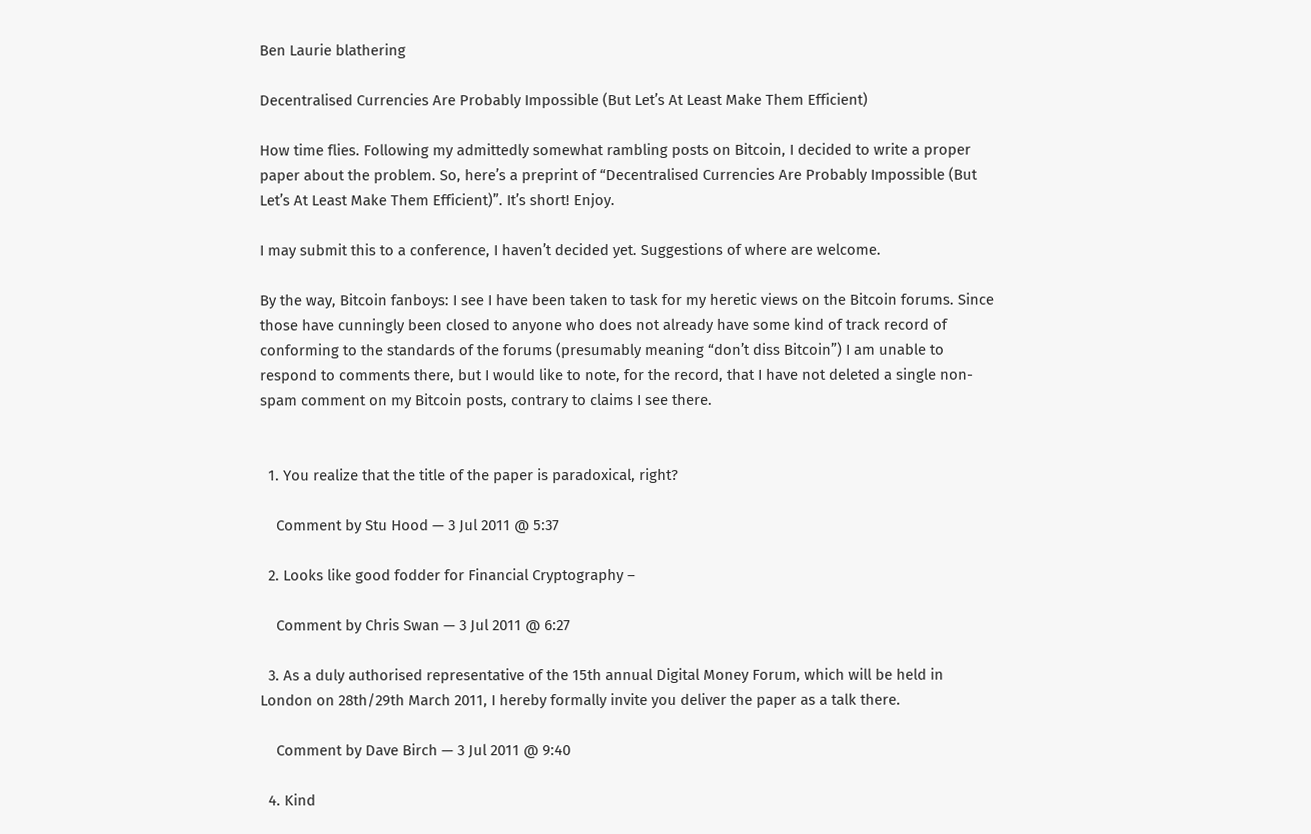Ben Laurie blathering

Decentralised Currencies Are Probably Impossible (But Let’s At Least Make Them Efficient)

How time flies. Following my admittedly somewhat rambling posts on Bitcoin, I decided to write a proper paper about the problem. So, here’s a preprint of “Decentralised Currencies Are Probably Impossible (But Let’s At Least Make Them Efficient)”. It’s short! Enjoy.

I may submit this to a conference, I haven’t decided yet. Suggestions of where are welcome.

By the way, Bitcoin fanboys: I see I have been taken to task for my heretic views on the Bitcoin forums. Since those have cunningly been closed to anyone who does not already have some kind of track record of conforming to the standards of the forums (presumably meaning “don’t diss Bitcoin”) I am unable to respond to comments there, but I would like to note, for the record, that I have not deleted a single non-spam comment on my Bitcoin posts, contrary to claims I see there.


  1. You realize that the title of the paper is paradoxical, right?

    Comment by Stu Hood — 3 Jul 2011 @ 5:37

  2. Looks like good fodder for Financial Cryptography –

    Comment by Chris Swan — 3 Jul 2011 @ 6:27

  3. As a duly authorised representative of the 15th annual Digital Money Forum, which will be held in London on 28th/29th March 2011, I hereby formally invite you deliver the paper as a talk there.

    Comment by Dave Birch — 3 Jul 2011 @ 9:40

  4. Kind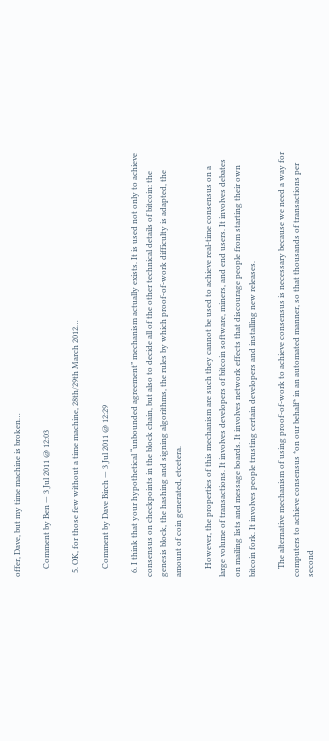offer, Dave, but my time machine is broken…

    Comment by Ben — 3 Jul 2011 @ 12:03

  5. OK, for those few without a time machine, 28th/29th March 2012…

    Comment by Dave Birch — 3 Jul 2011 @ 12:29

  6. I think that your hypothetical “unbounded agreement” mechanism actually exists. It is used not only to achieve consensus on checkpoints in the block chain, but also to decide all of the other technical details of bitcoin: the genesis block, the hashing and signing algorithms, the rules by which proof-of-work difficulty is adapted, the amount of coin generated, etcetera.

    However, the properties of this mechanism are such they cannot be used to achieve real-time consensus on a large volume of transactions. It involves developers of bitcoin software, miners, and end users. It involves debates on mailing lists and message boards. It involves network effects that discourage people from starting their own bitcoin fork. It involves people trusting certain developers and installing new releases.

    The alternative mechanism of using proof-of-work to achieve consensus is necessary because we need a way for computers to achieve consensus *on our behalf* in an automated manner, so that thousands of transactions per second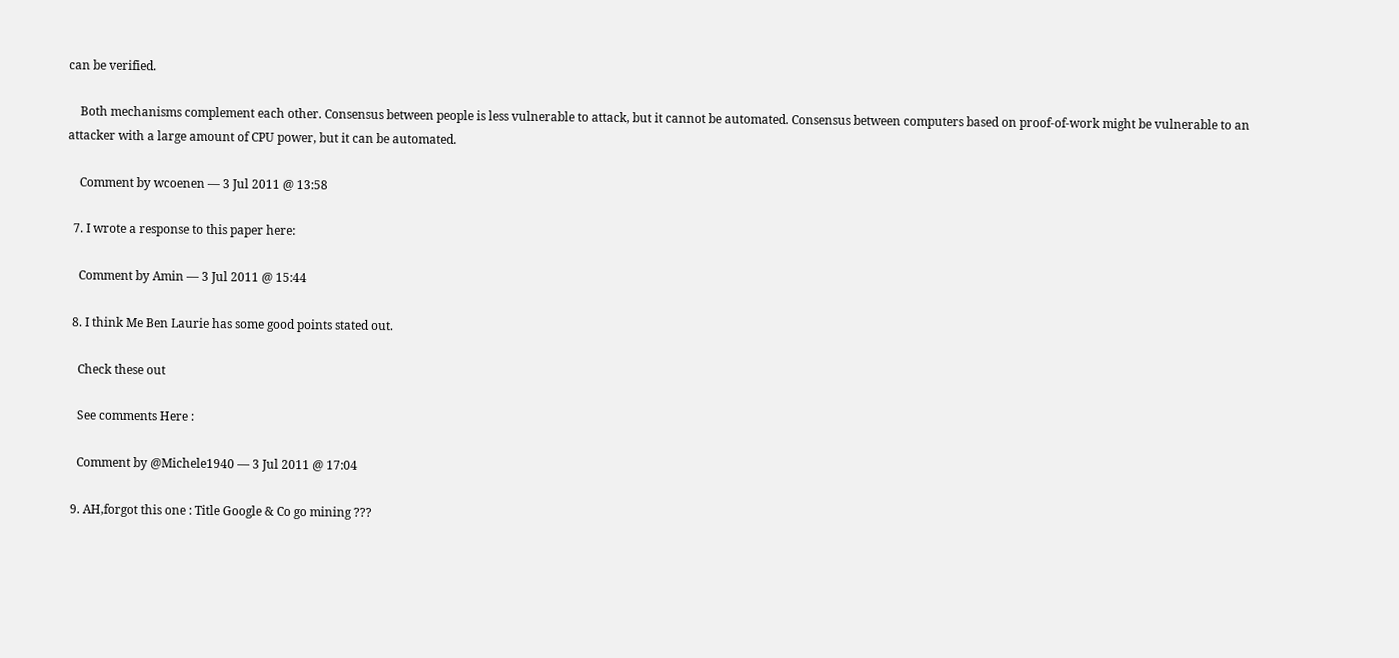can be verified.

    Both mechanisms complement each other. Consensus between people is less vulnerable to attack, but it cannot be automated. Consensus between computers based on proof-of-work might be vulnerable to an attacker with a large amount of CPU power, but it can be automated.

    Comment by wcoenen — 3 Jul 2011 @ 13:58

  7. I wrote a response to this paper here:

    Comment by Amin — 3 Jul 2011 @ 15:44

  8. I think Me Ben Laurie has some good points stated out.

    Check these out

    See comments Here :

    Comment by @Michele1940 — 3 Jul 2011 @ 17:04

  9. AH,forgot this one : Title Google & Co go mining ???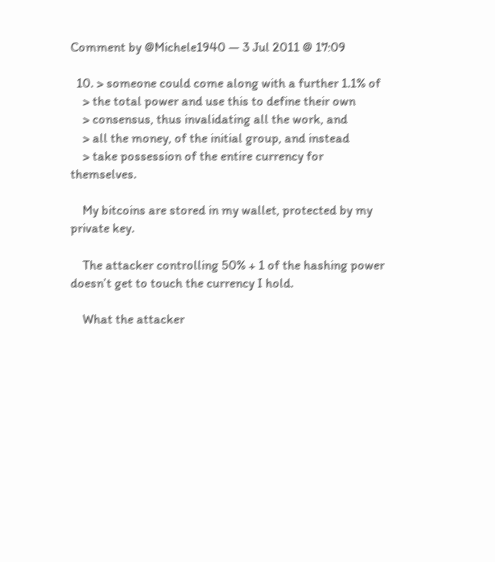Comment by @Michele1940 — 3 Jul 2011 @ 17:09

  10. > someone could come along with a further 1.1% of
    > the total power and use this to define their own
    > consensus, thus invalidating all the work, and
    > all the money, of the initial group, and instead
    > take possession of the entire currency for themselves.

    My bitcoins are stored in my wallet, protected by my private key.

    The attacker controlling 50% + 1 of the hashing power doesn’t get to touch the currency I hold.

    What the attacker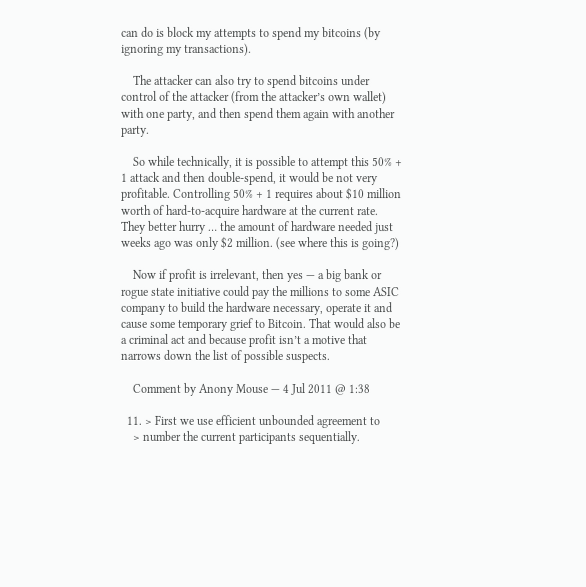can do is block my attempts to spend my bitcoins (by ignoring my transactions).

    The attacker can also try to spend bitcoins under control of the attacker (from the attacker’s own wallet) with one party, and then spend them again with another party.

    So while technically, it is possible to attempt this 50% + 1 attack and then double-spend, it would be not very profitable. Controlling 50% + 1 requires about $10 million worth of hard-to-acquire hardware at the current rate. They better hurry … the amount of hardware needed just weeks ago was only $2 million. (see where this is going?)

    Now if profit is irrelevant, then yes — a big bank or rogue state initiative could pay the millions to some ASIC company to build the hardware necessary, operate it and cause some temporary grief to Bitcoin. That would also be a criminal act and because profit isn’t a motive that narrows down the list of possible suspects.

    Comment by Anony Mouse — 4 Jul 2011 @ 1:38

  11. > First we use efficient unbounded agreement to
    > number the current participants sequentially.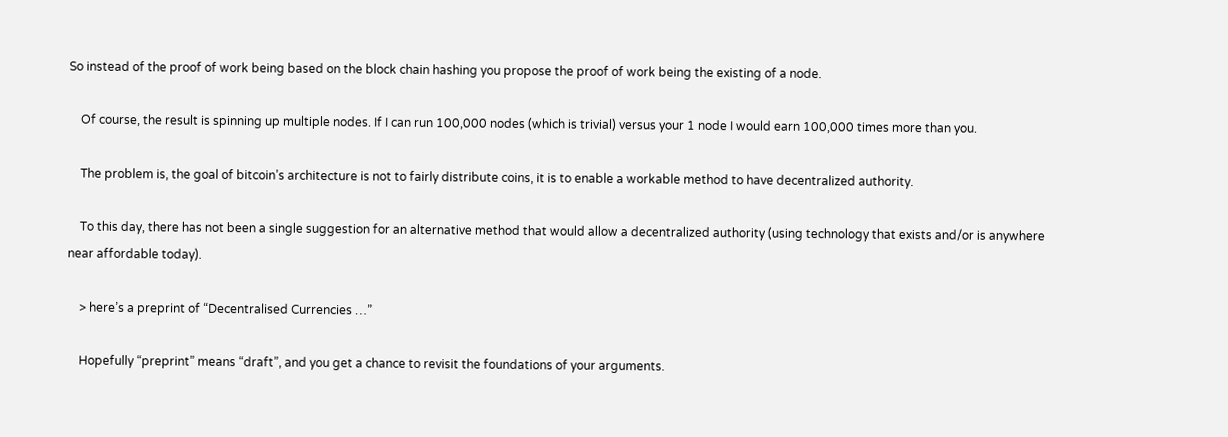So instead of the proof of work being based on the block chain hashing you propose the proof of work being the existing of a node.

    Of course, the result is spinning up multiple nodes. If I can run 100,000 nodes (which is trivial) versus your 1 node I would earn 100,000 times more than you.

    The problem is, the goal of bitcoin’s architecture is not to fairly distribute coins, it is to enable a workable method to have decentralized authority.

    To this day, there has not been a single suggestion for an alternative method that would allow a decentralized authority (using technology that exists and/or is anywhere near affordable today).

    > here’s a preprint of “Decentralised Currencies …”

    Hopefully “preprint” means “draft”, and you get a chance to revisit the foundations of your arguments.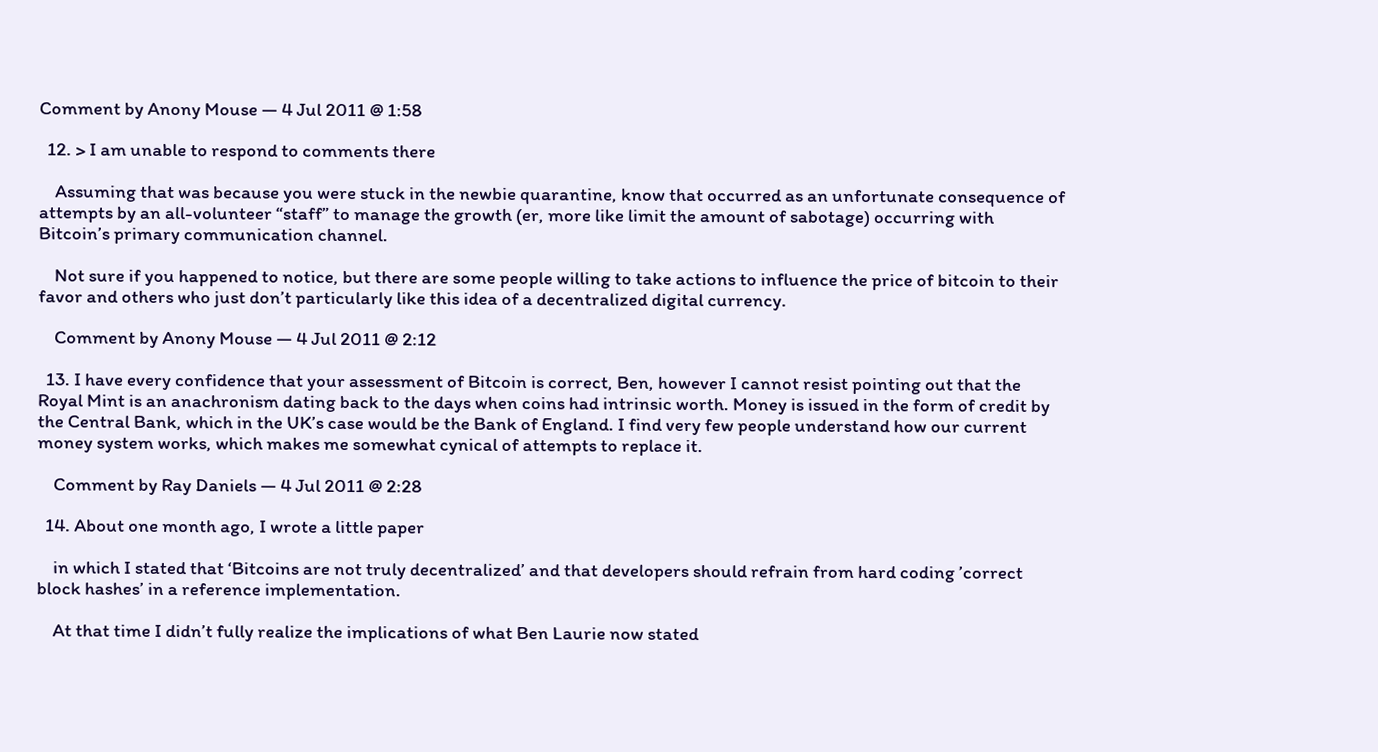Comment by Anony Mouse — 4 Jul 2011 @ 1:58

  12. > I am unable to respond to comments there

    Assuming that was because you were stuck in the newbie quarantine, know that occurred as an unfortunate consequence of attempts by an all-volunteer “staff” to manage the growth (er, more like limit the amount of sabotage) occurring with Bitcoin’s primary communication channel.

    Not sure if you happened to notice, but there are some people willing to take actions to influence the price of bitcoin to their favor and others who just don’t particularly like this idea of a decentralized digital currency.

    Comment by Anony Mouse — 4 Jul 2011 @ 2:12

  13. I have every confidence that your assessment of Bitcoin is correct, Ben, however I cannot resist pointing out that the Royal Mint is an anachronism dating back to the days when coins had intrinsic worth. Money is issued in the form of credit by the Central Bank, which in the UK’s case would be the Bank of England. I find very few people understand how our current money system works, which makes me somewhat cynical of attempts to replace it.

    Comment by Ray Daniels — 4 Jul 2011 @ 2:28

  14. About one month ago, I wrote a little paper

    in which I stated that ‘Bitcoins are not truly decentralized’ and that developers should refrain from hard coding ’correct block hashes’ in a reference implementation.

    At that time I didn’t fully realize the implications of what Ben Laurie now stated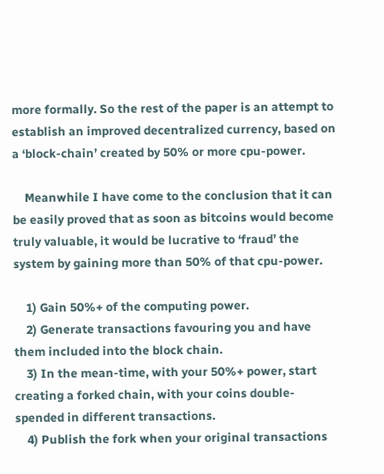more formally. So the rest of the paper is an attempt to establish an improved decentralized currency, based on a ‘block-chain’ created by 50% or more cpu-power.

    Meanwhile I have come to the conclusion that it can be easily proved that as soon as bitcoins would become truly valuable, it would be lucrative to ‘fraud’ the system by gaining more than 50% of that cpu-power.

    1) Gain 50%+ of the computing power.
    2) Generate transactions favouring you and have them included into the block chain.
    3) In the mean-time, with your 50%+ power, start creating a forked chain, with your coins double-spended in different transactions.
    4) Publish the fork when your original transactions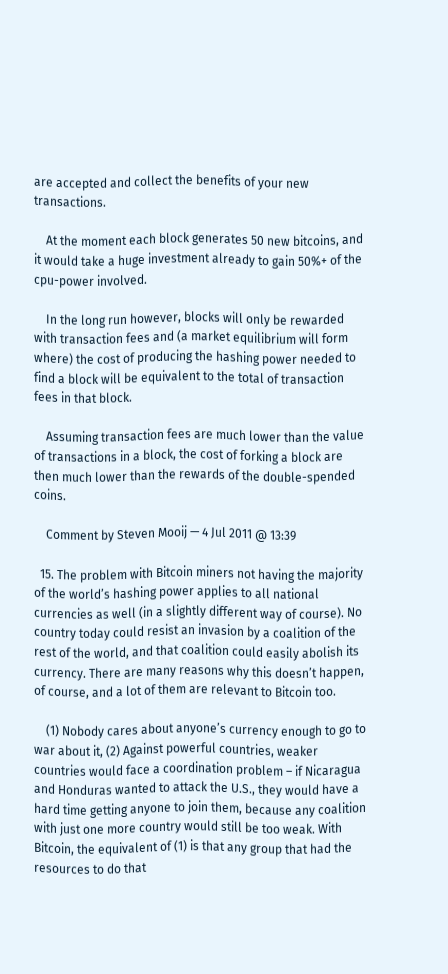are accepted and collect the benefits of your new transactions.

    At the moment each block generates 50 new bitcoins, and it would take a huge investment already to gain 50%+ of the cpu-power involved.

    In the long run however, blocks will only be rewarded with transaction fees and (a market equilibrium will form where) the cost of producing the hashing power needed to find a block will be equivalent to the total of transaction fees in that block.

    Assuming transaction fees are much lower than the value of transactions in a block, the cost of forking a block are then much lower than the rewards of the double-spended coins.

    Comment by Steven Mooij — 4 Jul 2011 @ 13:39

  15. The problem with Bitcoin miners not having the majority of the world’s hashing power applies to all national currencies as well (in a slightly different way of course). No country today could resist an invasion by a coalition of the rest of the world, and that coalition could easily abolish its currency. There are many reasons why this doesn’t happen, of course, and a lot of them are relevant to Bitcoin too.

    (1) Nobody cares about anyone’s currency enough to go to war about it, (2) Against powerful countries, weaker countries would face a coordination problem – if Nicaragua and Honduras wanted to attack the U.S., they would have a hard time getting anyone to join them, because any coalition with just one more country would still be too weak. With Bitcoin, the equivalent of (1) is that any group that had the resources to do that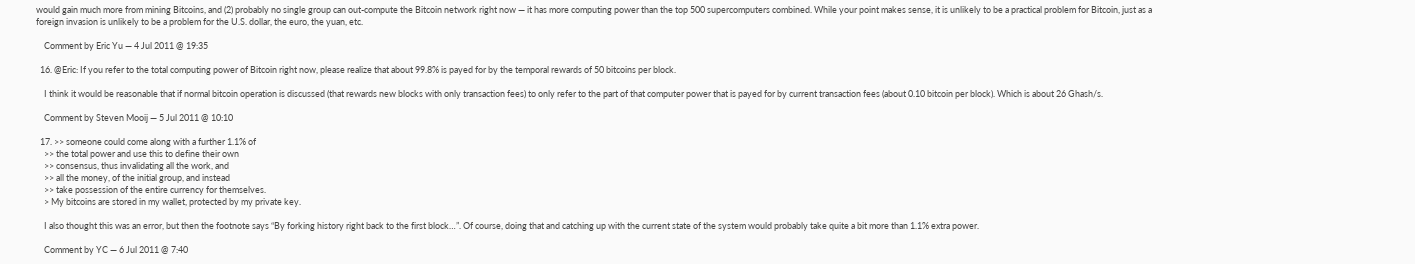would gain much more from mining Bitcoins, and (2) probably no single group can out-compute the Bitcoin network right now — it has more computing power than the top 500 supercomputers combined. While your point makes sense, it is unlikely to be a practical problem for Bitcoin, just as a foreign invasion is unlikely to be a problem for the U.S. dollar, the euro, the yuan, etc.

    Comment by Eric Yu — 4 Jul 2011 @ 19:35

  16. @Eric: If you refer to the total computing power of Bitcoin right now, please realize that about 99.8% is payed for by the temporal rewards of 50 bitcoins per block.

    I think it would be reasonable that if normal bitcoin operation is discussed (that rewards new blocks with only transaction fees) to only refer to the part of that computer power that is payed for by current transaction fees (about 0.10 bitcoin per block). Which is about 26 Ghash/s.

    Comment by Steven Mooij — 5 Jul 2011 @ 10:10

  17. >> someone could come along with a further 1.1% of
    >> the total power and use this to define their own
    >> consensus, thus invalidating all the work, and
    >> all the money, of the initial group, and instead
    >> take possession of the entire currency for themselves.
    > My bitcoins are stored in my wallet, protected by my private key.

    I also thought this was an error, but then the footnote says “By forking history right back to the first block…”. Of course, doing that and catching up with the current state of the system would probably take quite a bit more than 1.1% extra power.

    Comment by YC — 6 Jul 2011 @ 7:40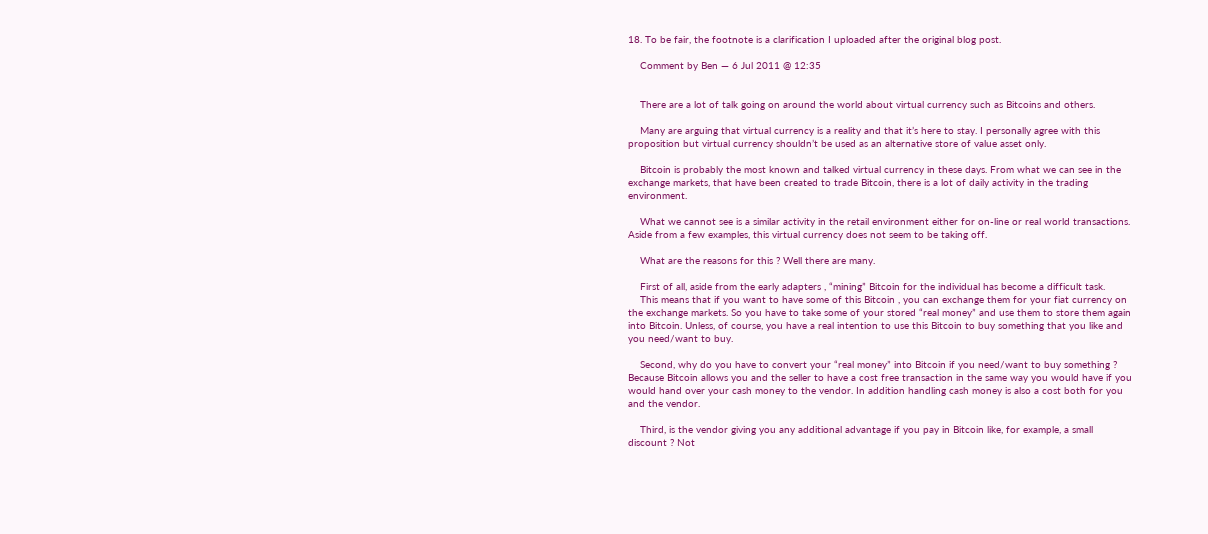18. To be fair, the footnote is a clarification I uploaded after the original blog post.

    Comment by Ben — 6 Jul 2011 @ 12:35


    There are a lot of talk going on around the world about virtual currency such as Bitcoins and others.

    Many are arguing that virtual currency is a reality and that it’s here to stay. I personally agree with this proposition but virtual currency shouldn’t be used as an alternative store of value asset only.

    Bitcoin is probably the most known and talked virtual currency in these days. From what we can see in the exchange markets, that have been created to trade Bitcoin, there is a lot of daily activity in the trading environment.

    What we cannot see is a similar activity in the retail environment either for on-line or real world transactions. Aside from a few examples, this virtual currency does not seem to be taking off.

    What are the reasons for this ? Well there are many.

    First of all, aside from the early adapters , “mining” Bitcoin for the individual has become a difficult task.
    This means that if you want to have some of this Bitcoin , you can exchange them for your fiat currency on the exchange markets. So you have to take some of your stored “real money” and use them to store them again into Bitcoin. Unless, of course, you have a real intention to use this Bitcoin to buy something that you like and you need/want to buy.

    Second, why do you have to convert your “real money” into Bitcoin if you need/want to buy something ? Because Bitcoin allows you and the seller to have a cost free transaction in the same way you would have if you would hand over your cash money to the vendor. In addition handling cash money is also a cost both for you and the vendor.

    Third, is the vendor giving you any additional advantage if you pay in Bitcoin like, for example, a small discount ? Not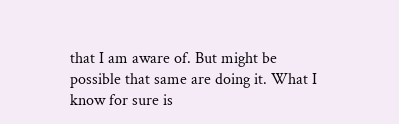that I am aware of. But might be possible that same are doing it. What I know for sure is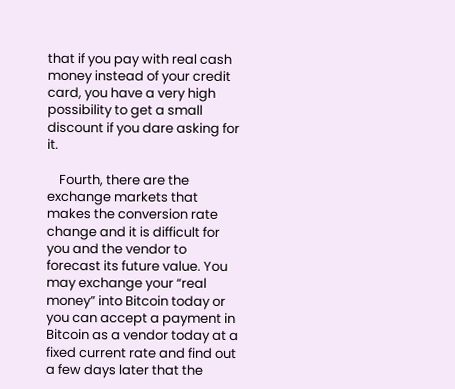that if you pay with real cash money instead of your credit card, you have a very high possibility to get a small discount if you dare asking for it.

    Fourth, there are the exchange markets that makes the conversion rate change and it is difficult for you and the vendor to forecast its future value. You may exchange your “real money” into Bitcoin today or you can accept a payment in Bitcoin as a vendor today at a fixed current rate and find out a few days later that the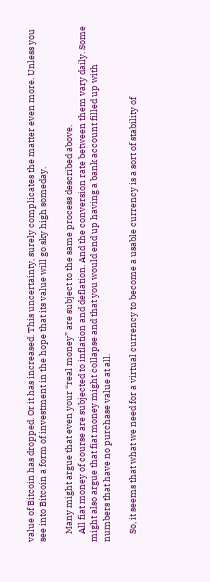value of Bitcoin has dropped. Or it has increased. This uncertainty, surely complicates the matter even more. Unless you see into Bitcoin a form of investment in the hope that its value will go sky high someday.

    Many might argue that even your “real money” are subject to the same process described above.
    All fiat money of course are subjected to inflation and deflation. And the conversion rate between them vary daily. Some might also argue that fiat money might collapse and that you would end up having a bank account filled up with numbers that have no purchase value at all.

    So, it seems that what we need for a virtual currency to become a usable currency is a sort of stability of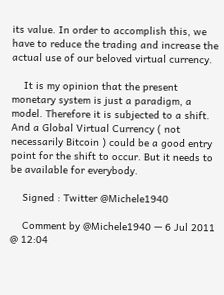its value. In order to accomplish this, we have to reduce the trading and increase the actual use of our beloved virtual currency.

    It is my opinion that the present monetary system is just a paradigm, a model. Therefore it is subjected to a shift. And a Global Virtual Currency ( not necessarily Bitcoin ) could be a good entry point for the shift to occur. But it needs to be available for everybody.

    Signed : Twitter @Michele1940

    Comment by @Michele1940 — 6 Jul 2011 @ 12:04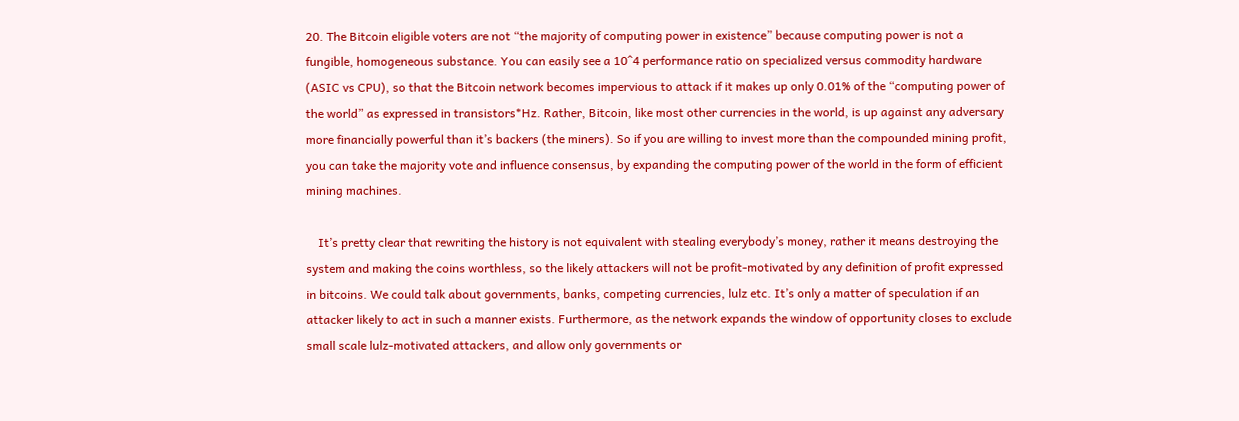20. The Bitcoin eligible voters are not “the majority of computing power in existence” because computing power is not a fungible, homogeneous substance. You can easily see a 10^4 performance ratio on specialized versus commodity hardware (ASIC vs CPU), so that the Bitcoin network becomes impervious to attack if it makes up only 0.01% of the “computing power of the world” as expressed in transistors*Hz. Rather, Bitcoin, like most other currencies in the world, is up against any adversary more financially powerful than it’s backers (the miners). So if you are willing to invest more than the compounded mining profit, you can take the majority vote and influence consensus, by expanding the computing power of the world in the form of efficient mining machines.

    It’s pretty clear that rewriting the history is not equivalent with stealing everybody’s money, rather it means destroying the system and making the coins worthless, so the likely attackers will not be profit-motivated by any definition of profit expressed in bitcoins. We could talk about governments, banks, competing currencies, lulz etc. It’s only a matter of speculation if an attacker likely to act in such a manner exists. Furthermore, as the network expands the window of opportunity closes to exclude small scale lulz-motivated attackers, and allow only governments or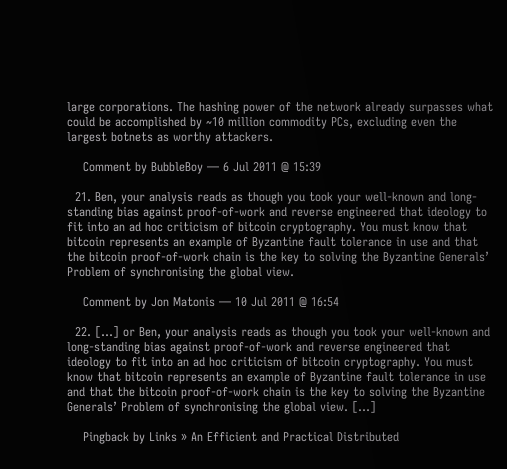large corporations. The hashing power of the network already surpasses what could be accomplished by ~10 million commodity PCs, excluding even the largest botnets as worthy attackers.

    Comment by BubbleBoy — 6 Jul 2011 @ 15:39

  21. Ben, your analysis reads as though you took your well-known and long-standing bias against proof-of-work and reverse engineered that ideology to fit into an ad hoc criticism of bitcoin cryptography. You must know that bitcoin represents an example of Byzantine fault tolerance in use and that the bitcoin proof-of-work chain is the key to solving the Byzantine Generals’ Problem of synchronising the global view.

    Comment by Jon Matonis — 10 Jul 2011 @ 16:54

  22. […] or Ben, your analysis reads as though you took your well-known and long-standing bias against proof-of-work and reverse engineered that ideology to fit into an ad hoc criticism of bitcoin cryptography. You must know that bitcoin represents an example of Byzantine fault tolerance in use and that the bitcoin proof-of-work chain is the key to solving the Byzantine Generals’ Problem of synchronising the global view. […]

    Pingback by Links » An Efficient and Practical Distributed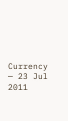Currency — 23 Jul 2011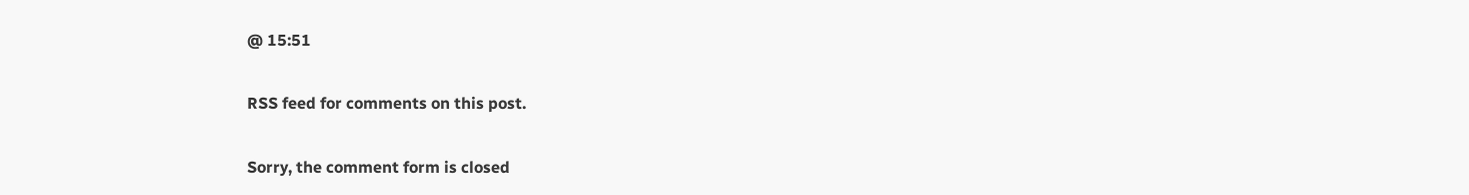@ 15:51

RSS feed for comments on this post.

Sorry, the comment form is closed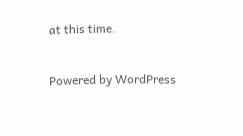at this time.

Powered by WordPress